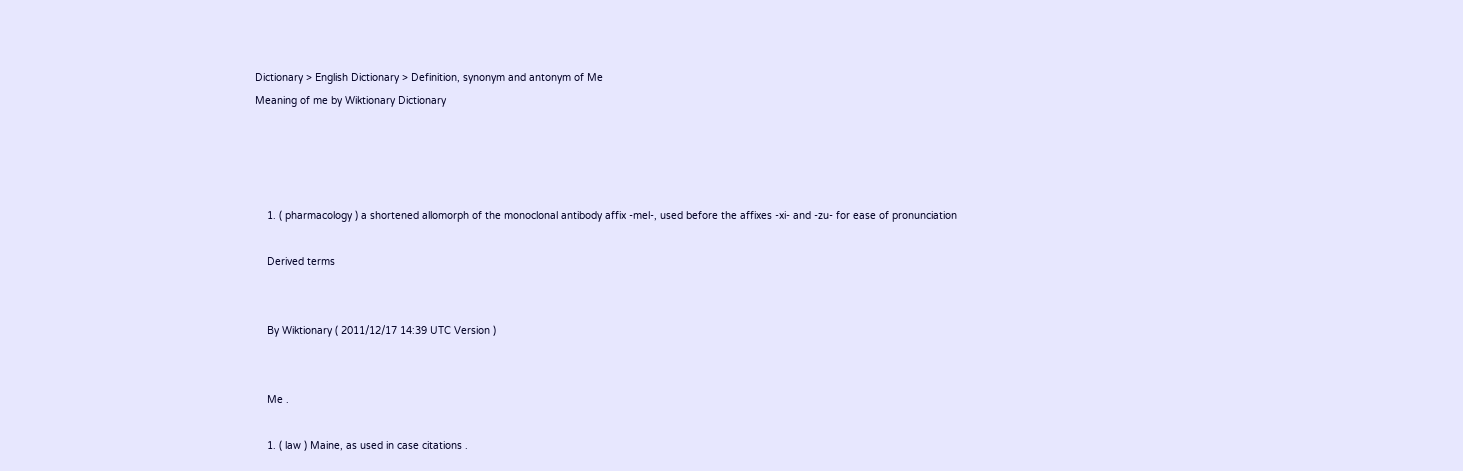Dictionary > English Dictionary > Definition, synonym and antonym of Me
Meaning of me by Wiktionary Dictionary




    1. ( pharmacology ) a shortened allomorph of the monoclonal antibody affix -mel-, used before the affixes -xi- and -zu- for ease of pronunciation

    Derived terms


    By Wiktionary ( 2011/12/17 14:39 UTC Version )


    Me .

    1. ( law ) Maine, as used in case citations .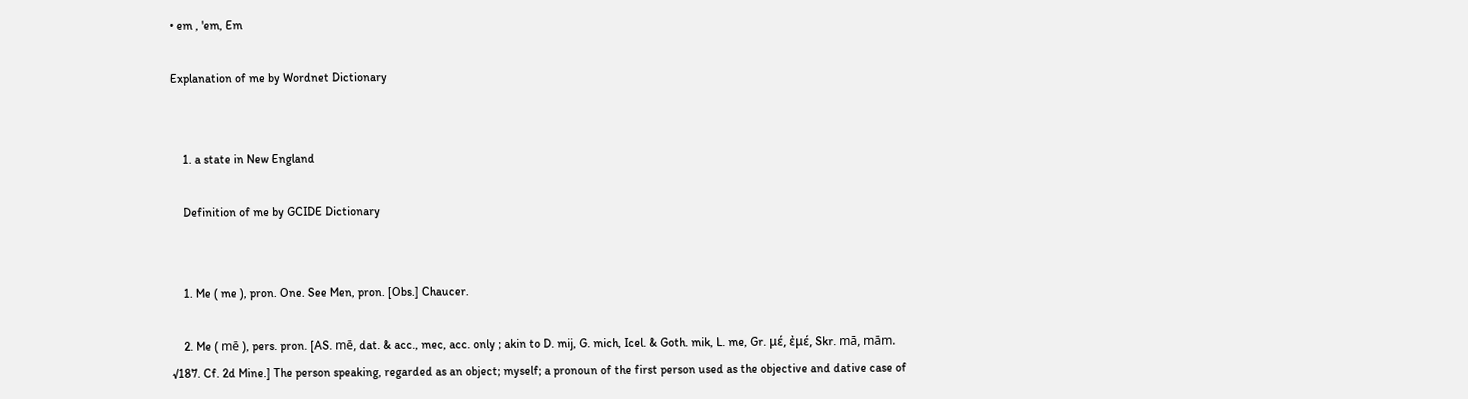• em , 'em, Em

Explanation of me by Wordnet Dictionary


    1. a state in New England

    Definition of me by GCIDE Dictionary


    1. Me ( me ), pron. One. See Men, pron. [Obs.] Chaucer.

    2. Me ( mē ), pers. pron. [AS. mē, dat. & acc., mec, acc. only ; akin to D. mij, G. mich, Icel. & Goth. mik, L. me, Gr. μέ, ἐμέ, Skr. mā, mām. √187. Cf. 2d Mine.] The person speaking, regarded as an object; myself; a pronoun of the first person used as the objective and dative case of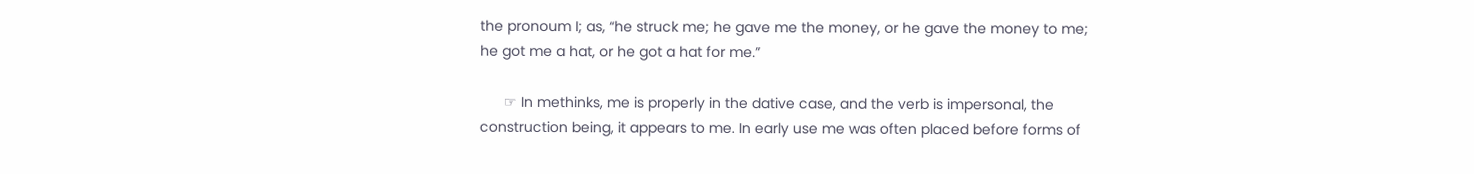the pronoum I; as, “he struck me; he gave me the money, or he gave the money to me; he got me a hat, or he got a hat for me.”

      ☞ In methinks, me is properly in the dative case, and the verb is impersonal, the construction being, it appears to me. In early use me was often placed before forms of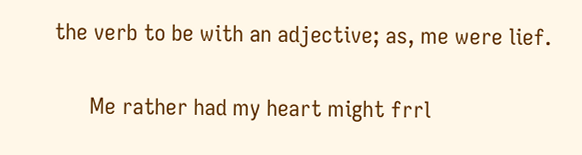the verb to be with an adjective; as, me were lief.

      Me rather had my heart might frrl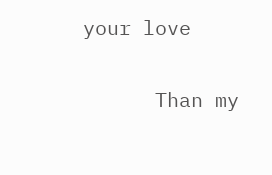your love

      Than my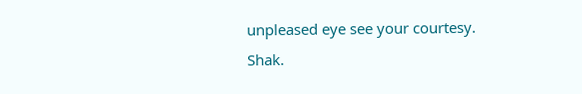unpleased eye see your courtesy. Shak.